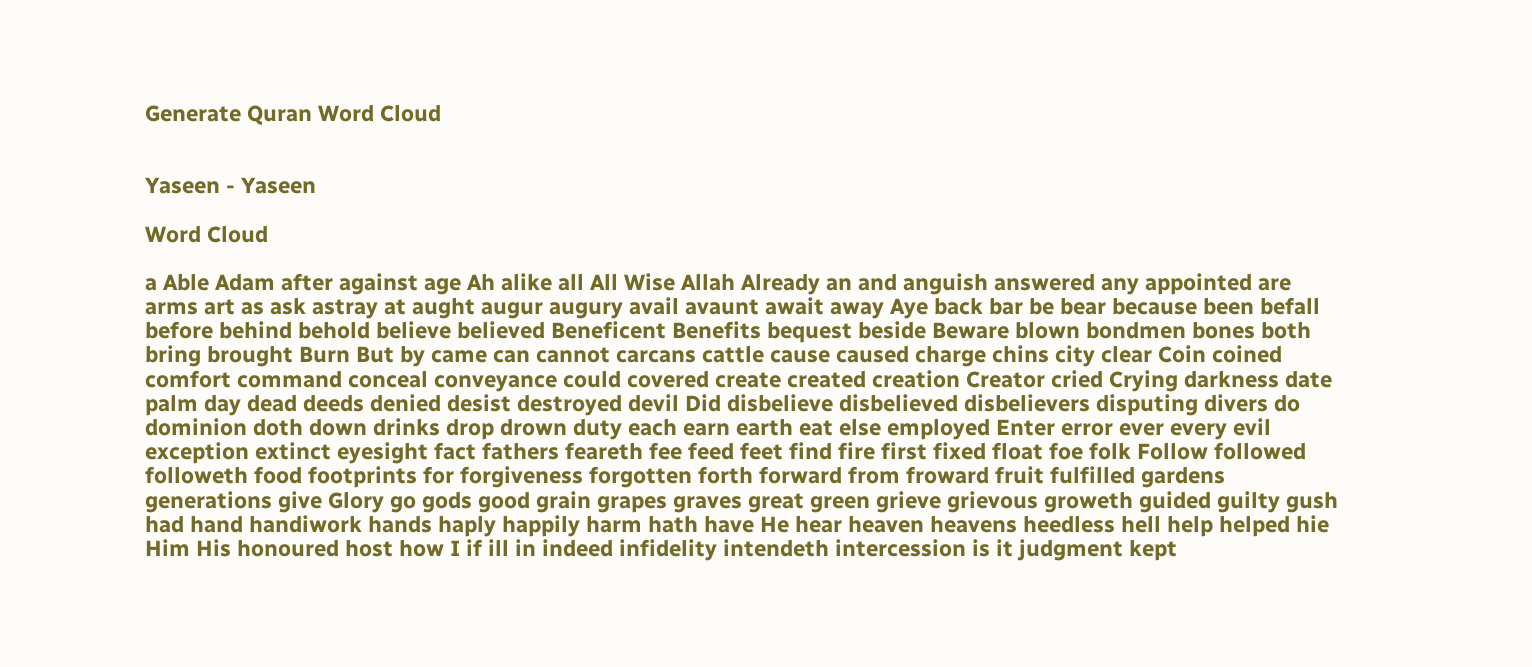Generate Quran Word Cloud


Yaseen - Yaseen

Word Cloud

a Able Adam after against age Ah alike all All Wise Allah Already an and anguish answered any appointed are arms art as ask astray at aught augur augury avail avaunt await away Aye back bar be bear because been befall before behind behold believe believed Beneficent Benefits bequest beside Beware blown bondmen bones both bring brought Burn But by came can cannot carcans cattle cause caused charge chins city clear Coin coined comfort command conceal conveyance could covered create created creation Creator cried Crying darkness date palm day dead deeds denied desist destroyed devil Did disbelieve disbelieved disbelievers disputing divers do dominion doth down drinks drop drown duty each earn earth eat else employed Enter error ever every evil exception extinct eyesight fact fathers feareth fee feed feet find fire first fixed float foe folk Follow followed followeth food footprints for forgiveness forgotten forth forward from froward fruit fulfilled gardens generations give Glory go gods good grain grapes graves great green grieve grievous groweth guided guilty gush had hand handiwork hands haply happily harm hath have He hear heaven heavens heedless hell help helped hie Him His honoured host how I if ill in indeed infidelity intendeth intercession is it judgment kept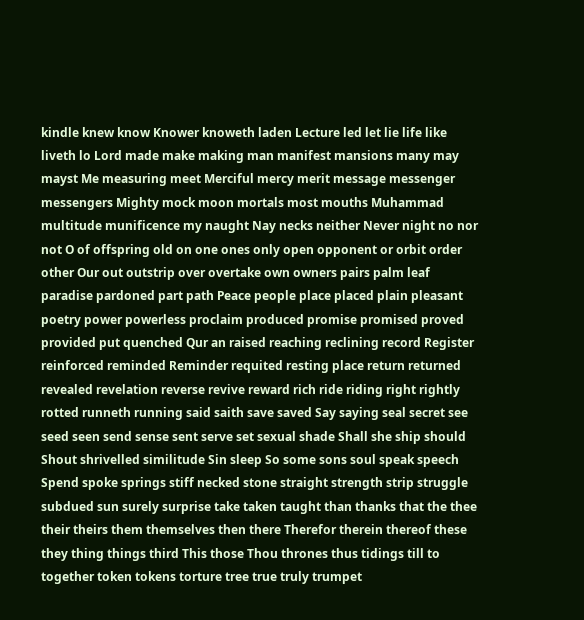kindle knew know Knower knoweth laden Lecture led let lie life like liveth lo Lord made make making man manifest mansions many may mayst Me measuring meet Merciful mercy merit message messenger messengers Mighty mock moon mortals most mouths Muhammad multitude munificence my naught Nay necks neither Never night no nor not O of offspring old on one ones only open opponent or orbit order other Our out outstrip over overtake own owners pairs palm leaf paradise pardoned part path Peace people place placed plain pleasant poetry power powerless proclaim produced promise promised proved provided put quenched Qur an raised reaching reclining record Register reinforced reminded Reminder requited resting place return returned revealed revelation reverse revive reward rich ride riding right rightly rotted runneth running said saith save saved Say saying seal secret see seed seen send sense sent serve set sexual shade Shall she ship should Shout shrivelled similitude Sin sleep So some sons soul speak speech Spend spoke springs stiff necked stone straight strength strip struggle subdued sun surely surprise take taken taught than thanks that the thee their theirs them themselves then there Therefor therein thereof these they thing things third This those Thou thrones thus tidings till to together token tokens torture tree true truly trumpet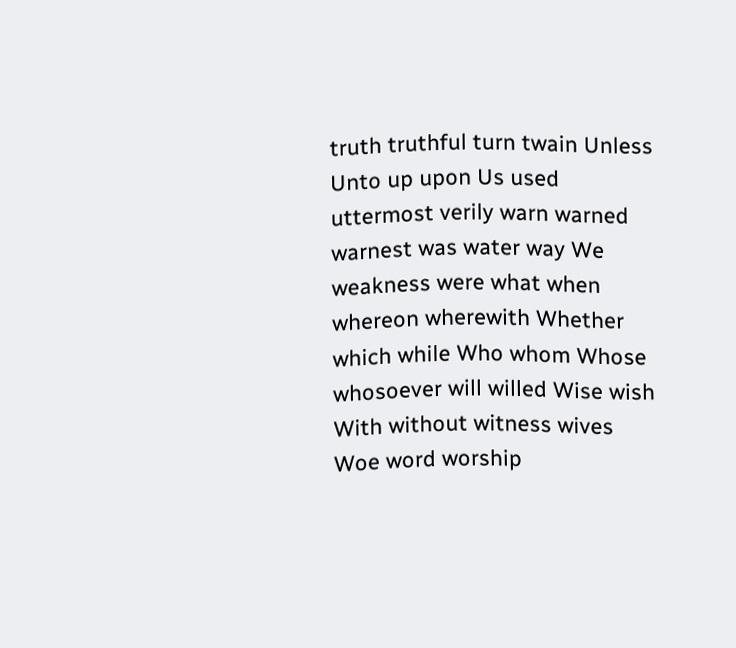truth truthful turn twain Unless Unto up upon Us used uttermost verily warn warned warnest was water way We weakness were what when whereon wherewith Whether which while Who whom Whose whosoever will willed Wise wish With without witness wives Woe word worship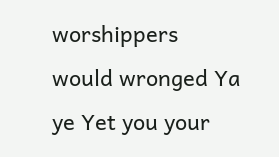worshippers would wronged Ya ye Yet you your